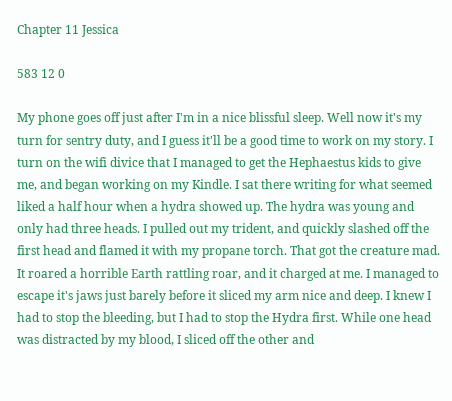Chapter 11 Jessica

583 12 0

My phone goes off just after I'm in a nice blissful sleep. Well now it's my turn for sentry duty, and I guess it'll be a good time to work on my story. I turn on the wifi divice that I managed to get the Hephaestus kids to give me, and began working on my Kindle. I sat there writing for what seemed liked a half hour when a hydra showed up. The hydra was young and only had three heads. I pulled out my trident, and quickly slashed off the first head and flamed it with my propane torch. That got the creature mad. It roared a horrible Earth rattling roar, and it charged at me. I managed to escape it's jaws just barely before it sliced my arm nice and deep. I knew I had to stop the bleeding, but I had to stop the Hydra first. While one head was distracted by my blood, I sliced off the other and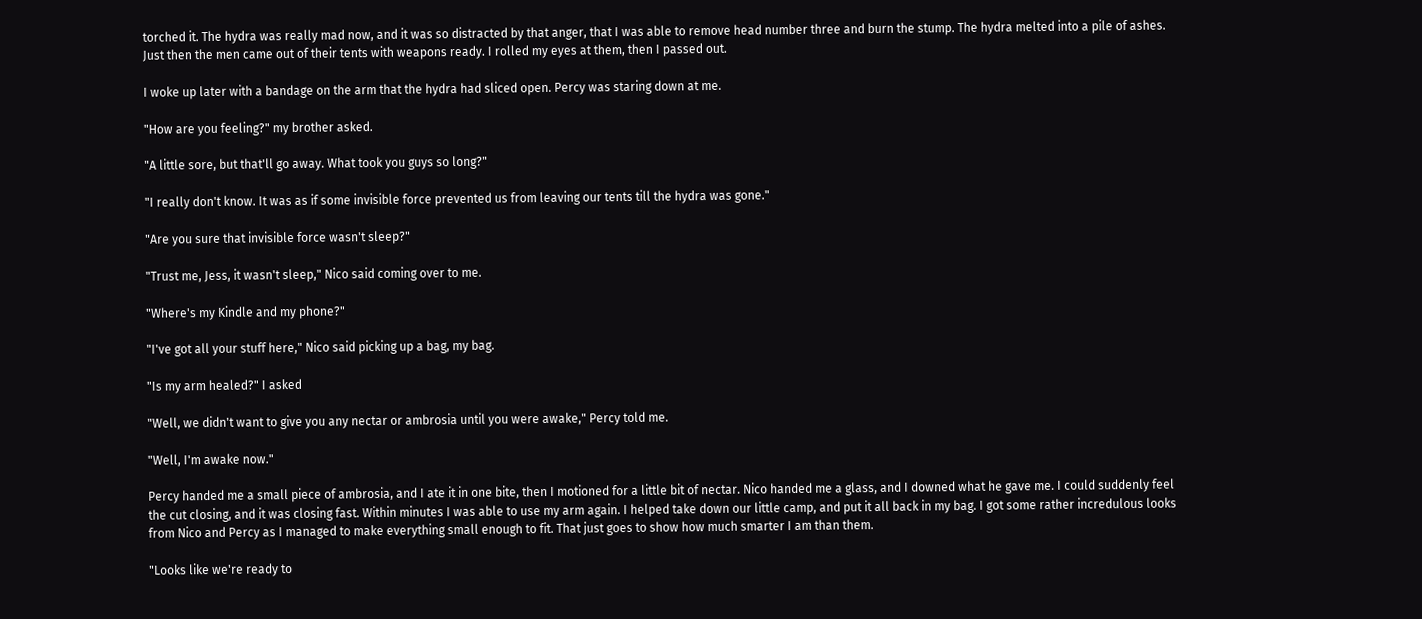torched it. The hydra was really mad now, and it was so distracted by that anger, that I was able to remove head number three and burn the stump. The hydra melted into a pile of ashes. Just then the men came out of their tents with weapons ready. I rolled my eyes at them, then I passed out.

I woke up later with a bandage on the arm that the hydra had sliced open. Percy was staring down at me.

"How are you feeling?" my brother asked.

"A little sore, but that'll go away. What took you guys so long?"

"I really don't know. It was as if some invisible force prevented us from leaving our tents till the hydra was gone."

"Are you sure that invisible force wasn't sleep?"

"Trust me, Jess, it wasn't sleep," Nico said coming over to me.

"Where's my Kindle and my phone?"

"I've got all your stuff here," Nico said picking up a bag, my bag.

"Is my arm healed?" I asked

"Well, we didn't want to give you any nectar or ambrosia until you were awake," Percy told me.

"Well, I'm awake now."

Percy handed me a small piece of ambrosia, and I ate it in one bite, then I motioned for a little bit of nectar. Nico handed me a glass, and I downed what he gave me. I could suddenly feel the cut closing, and it was closing fast. Within minutes I was able to use my arm again. I helped take down our little camp, and put it all back in my bag. I got some rather incredulous looks from Nico and Percy as I managed to make everything small enough to fit. That just goes to show how much smarter I am than them.

"Looks like we're ready to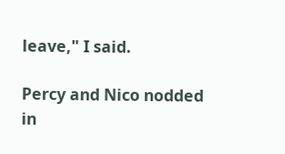leave," I said.

Percy and Nico nodded in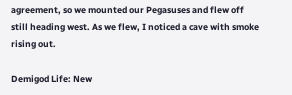agreement, so we mounted our Pegasuses and flew off still heading west. As we flew, I noticed a cave with smoke rising out.

Demigod Life: New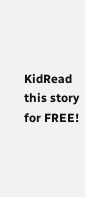KidRead this story for FREE!